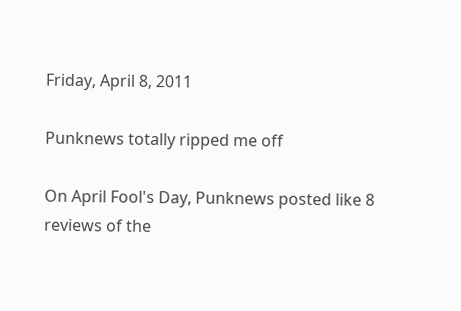Friday, April 8, 2011

Punknews totally ripped me off

On April Fool's Day, Punknews posted like 8 reviews of the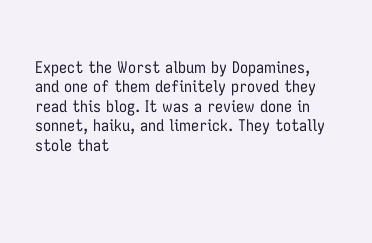Expect the Worst album by Dopamines, and one of them definitely proved they read this blog. It was a review done in sonnet, haiku, and limerick. They totally stole that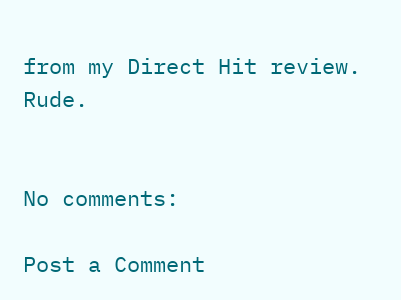from my Direct Hit review. Rude.


No comments:

Post a Comment